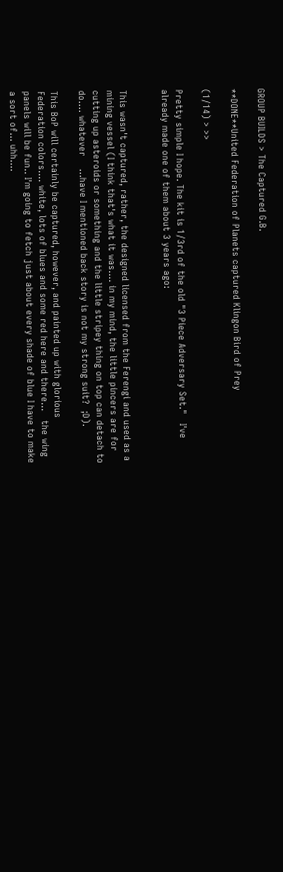GROUP BUILDS > The Captured G.B.

**DONE**United Federation of Planets captured Klingon Bird of Prey

(1/14) > >>

Pretty simple I hope. The kit is 1/3rd of the old "3 Piece Adversary Set."   I've already made one of them about 3 years ago:


This wasn't captured, rather, the designed licensed from the Ferengi and used as a mining vessel (I think that's what it was.... in my mind, the little pincers are for cutting up asteroids or something and the little stripey thing on top can detach to do.... whatever    ...have I mentioned back story is not my strong suit?  ;D).

This BoP will certainly be captured, however, and painted up with glorious Federation colors.... white, lots of blues and some red here and there...   the wing panels will be fun.. I'm going to fetch just about every shade of blue I have to make a sort of... uhh....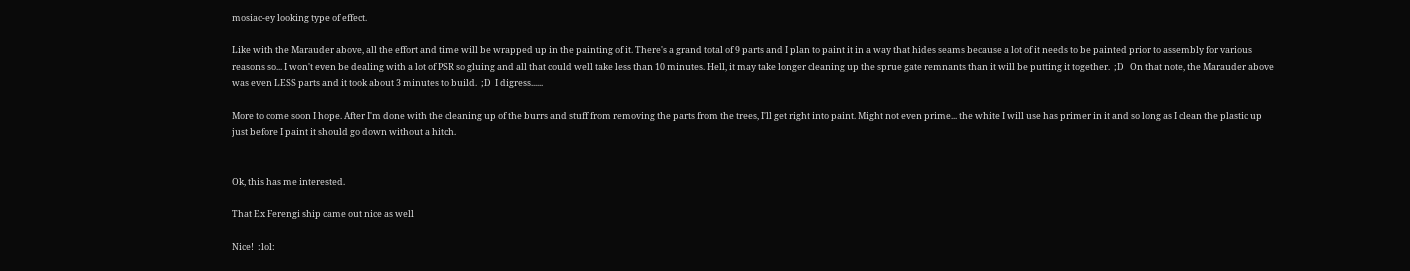mosiac-ey looking type of effect.

Like with the Marauder above, all the effort and time will be wrapped up in the painting of it. There's a grand total of 9 parts and I plan to paint it in a way that hides seams because a lot of it needs to be painted prior to assembly for various reasons so... I won't even be dealing with a lot of PSR so gluing and all that could well take less than 10 minutes. Hell, it may take longer cleaning up the sprue gate remnants than it will be putting it together.  ;D   On that note, the Marauder above was even LESS parts and it took about 3 minutes to build.  ;D  I digress......

More to come soon I hope. After I'm done with the cleaning up of the burrs and stuff from removing the parts from the trees, I'll get right into paint. Might not even prime... the white I will use has primer in it and so long as I clean the plastic up just before I paint it should go down without a hitch.


Ok, this has me interested.

That Ex Ferengi ship came out nice as well

Nice!  :lol: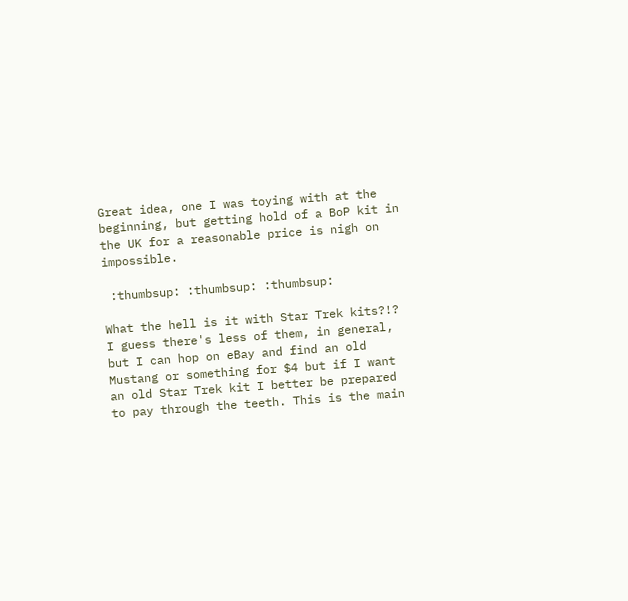Great idea, one I was toying with at the beginning, but getting hold of a BoP kit in the UK for a reasonable price is nigh on impossible.

 :thumbsup: :thumbsup: :thumbsup:

What the hell is it with Star Trek kits?!?  I guess there's less of them, in general, but I can hop on eBay and find an old Mustang or something for $4 but if I want an old Star Trek kit I better be prepared to pay through the teeth. This is the main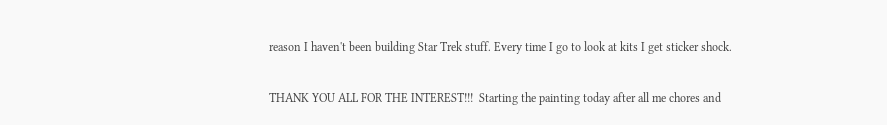reason I haven't been building Star Trek stuff. Every time I go to look at kits I get sticker shock.

THANK YOU ALL FOR THE INTEREST!!!  Starting the painting today after all me chores and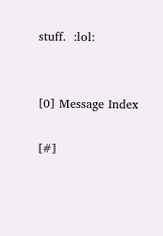stuff.  :lol:


[0] Message Index

[#]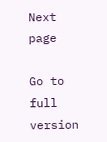Next page

Go to full version